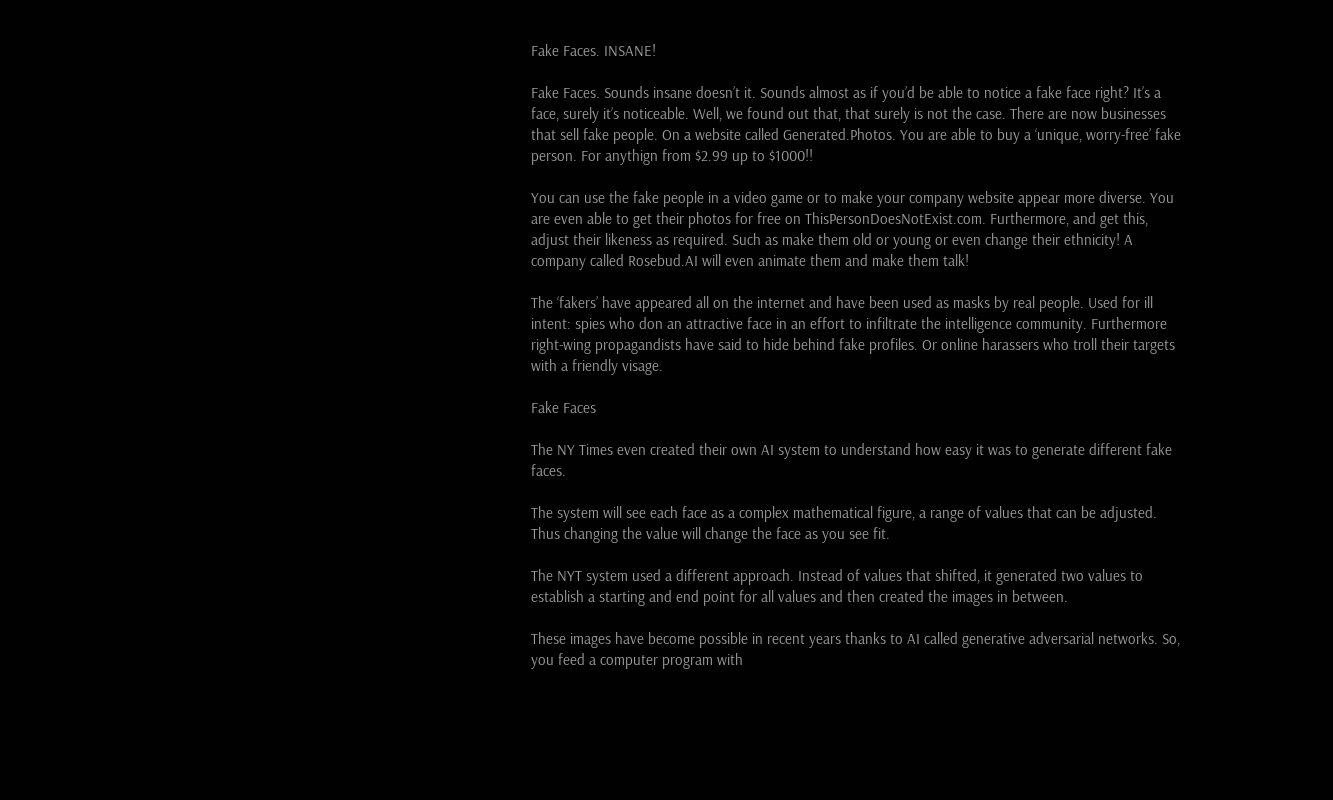Fake Faces. INSANE!

Fake Faces. Sounds insane doesn’t it. Sounds almost as if you’d be able to notice a fake face right? It’s a face, surely it’s noticeable. Well, we found out that, that surely is not the case. There are now businesses that sell fake people. On a website called Generated.Photos. You are able to buy a ‘unique, worry-free’ fake person. For anythign from $2.99 up to $1000!!

You can use the fake people in a video game or to make your company website appear more diverse. You are even able to get their photos for free on ThisPersonDoesNotExist.com. Furthermore, and get this, adjust their likeness as required. Such as make them old or young or even change their ethnicity! A company called Rosebud.AI will even animate them and make them talk!

The ‘fakers’ have appeared all on the internet and have been used as masks by real people. Used for ill intent: spies who don an attractive face in an effort to infiltrate the intelligence community. Furthermore right-wing propagandists have said to hide behind fake profiles. Or online harassers who troll their targets with a friendly visage.

Fake Faces

The NY Times even created their own AI system to understand how easy it was to generate different fake faces.

The system will see each face as a complex mathematical figure, a range of values that can be adjusted. Thus changing the value will change the face as you see fit.

The NYT system used a different approach. Instead of values that shifted, it generated two values to establish a starting and end point for all values and then created the images in between.

These images have become possible in recent years thanks to AI called generative adversarial networks. So, you feed a computer program with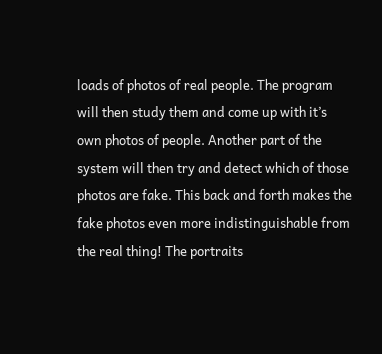loads of photos of real people. The program will then study them and come up with it’s own photos of people. Another part of the system will then try and detect which of those photos are fake. This back and forth makes the fake photos even more indistinguishable from the real thing! The portraits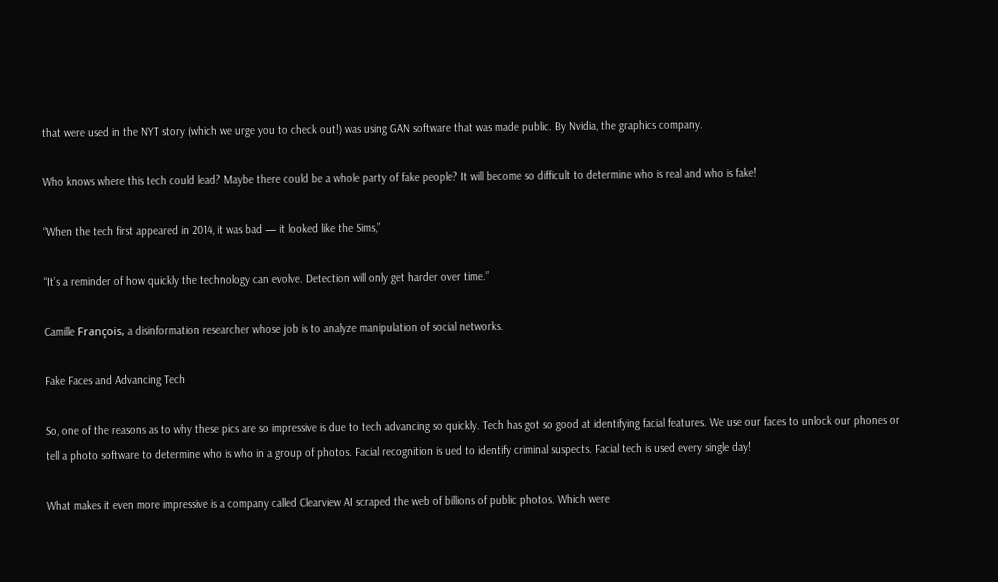that were used in the NYT story (which we urge you to check out!) was using GAN software that was made public. By Nvidia, the graphics company.

Who knows where this tech could lead? Maybe there could be a whole party of fake people? It will become so difficult to determine who is real and who is fake!

“When the tech first appeared in 2014, it was bad — it looked like the Sims,”

“It’s a reminder of how quickly the technology can evolve. Detection will only get harder over time.”

Camille François, a disinformation researcher whose job is to analyze manipulation of social networks.

Fake Faces and Advancing Tech

So, one of the reasons as to why these pics are so impressive is due to tech advancing so quickly. Tech has got so good at identifying facial features. We use our faces to unlock our phones or tell a photo software to determine who is who in a group of photos. Facial recognition is ued to identify criminal suspects. Facial tech is used every single day!

What makes it even more impressive is a company called Clearview AI scraped the web of billions of public photos. Which were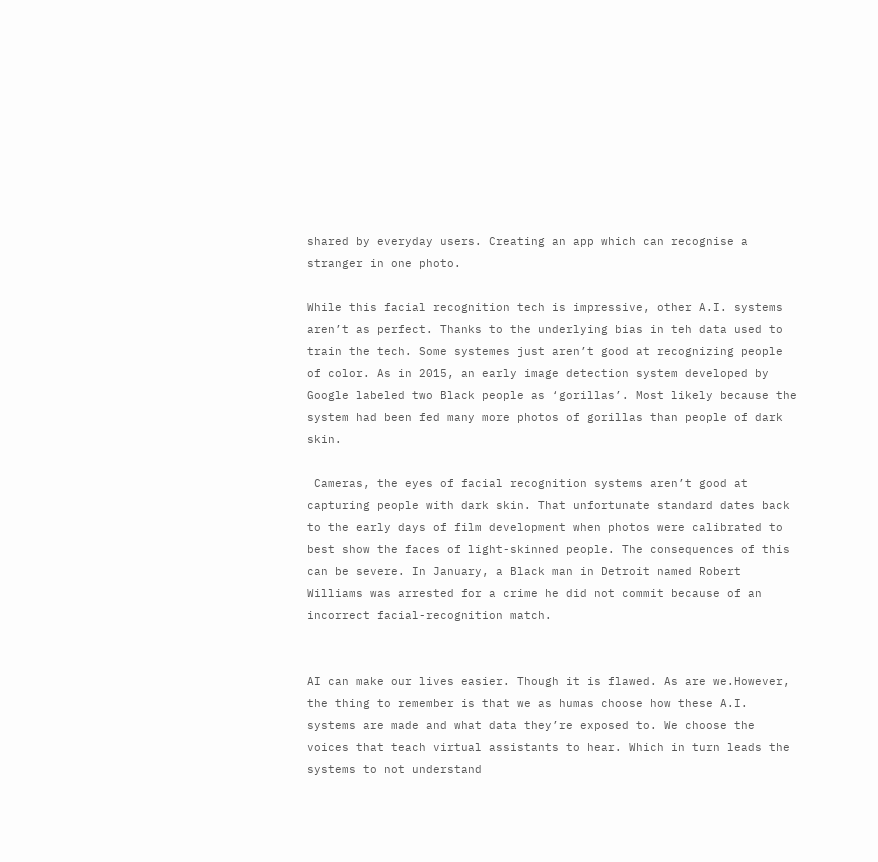shared by everyday users. Creating an app which can recognise a stranger in one photo.

While this facial recognition tech is impressive, other A.I. systems aren’t as perfect. Thanks to the underlying bias in teh data used to train the tech. Some systemes just aren’t good at recognizing people of color. As in 2015, an early image detection system developed by Google labeled two Black people as ‘gorillas’. Most likely because the system had been fed many more photos of gorillas than people of dark skin.

 Cameras, the eyes of facial recognition systems aren’t good at capturing people with dark skin. That unfortunate standard dates back to the early days of film development when photos were calibrated to best show the faces of light-skinned people. The consequences of this can be severe. In January, a Black man in Detroit named Robert Williams was arrested for a crime he did not commit because of an incorrect facial-recognition match.


AI can make our lives easier. Though it is flawed. As are we.However, the thing to remember is that we as humas choose how these A.I. systems are made and what data they’re exposed to. We choose the voices that teach virtual assistants to hear. Which in turn leads the systems to not understand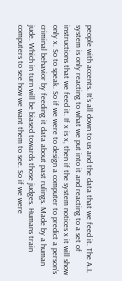people with accents. It’s all down to us and the data that we feed it. The A.I. system is only reacting to what we put into it and reacting to a set of instructions that we feed it. If x is x, then if the system notices x it will show only x. So to speak. So if we were to design a computer to predict a person’s criminal behavior by feeding it data about past rulings. Made by a human jude. Which in turn will be biased towards those judges. Humans train computers to see how we want them to see. So if we were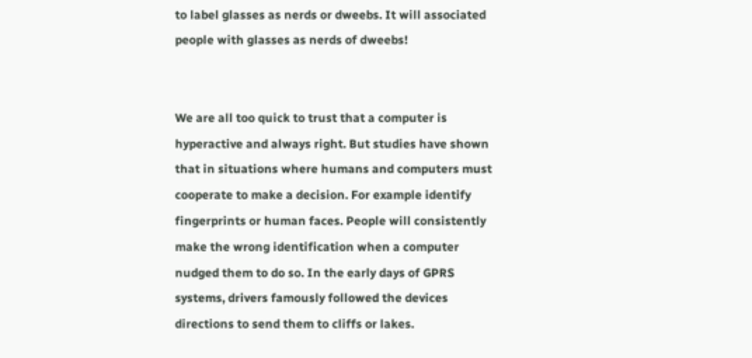to label glasses as nerds or dweebs. It will associated people with glasses as nerds of dweebs!


We are all too quick to trust that a computer is hyperactive and always right. But studies have shown that in situations where humans and computers must cooperate to make a decision. For example identify fingerprints or human faces. People will consistently make the wrong identification when a computer nudged them to do so. In the early days of GPRS systems, drivers famously followed the devices directions to send them to cliffs or lakes.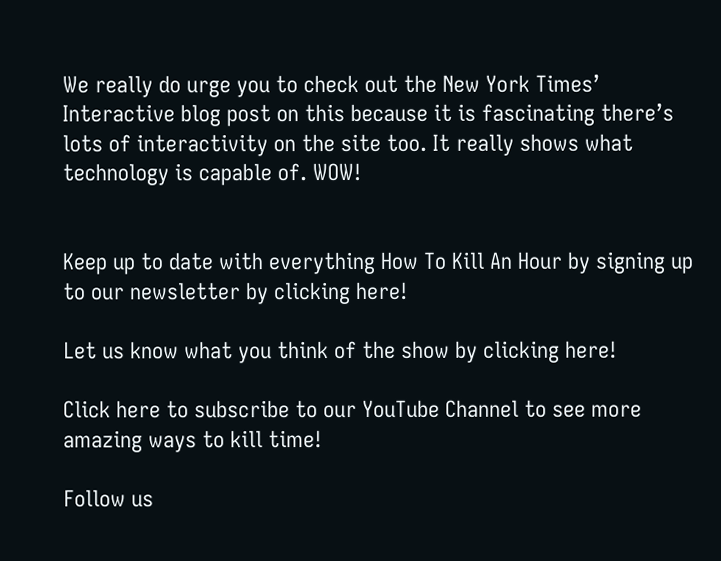We really do urge you to check out the New York Times’ Interactive blog post on this because it is fascinating there’s lots of interactivity on the site too. It really shows what technology is capable of. WOW!


Keep up to date with everything How To Kill An Hour by signing up to our newsletter by clicking here!

Let us know what you think of the show by clicking here!

Click here to subscribe to our YouTube Channel to see more amazing ways to kill time!

Follow us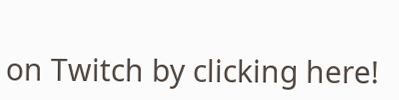on Twitch by clicking here!